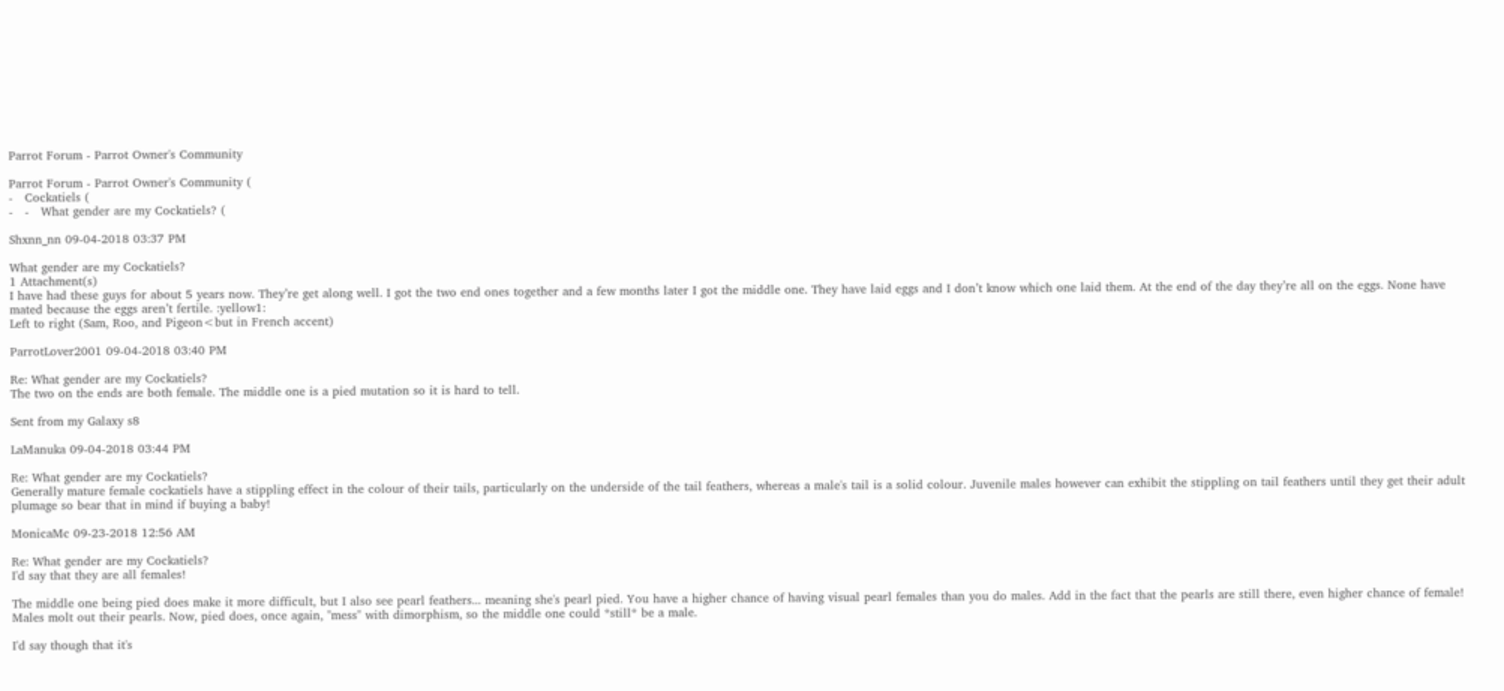Parrot Forum - Parrot Owner's Community

Parrot Forum - Parrot Owner's Community (
-   Cockatiels (
-   -   What gender are my Cockatiels? (

Shxnn_nn 09-04-2018 03:37 PM

What gender are my Cockatiels?
1 Attachment(s)
I have had these guys for about 5 years now. They’re get along well. I got the two end ones together and a few months later I got the middle one. They have laid eggs and I don’t know which one laid them. At the end of the day they’re all on the eggs. None have mated because the eggs aren’t fertile. :yellow1:
Left to right (Sam, Roo, and Pigeon<but in French accent)

ParrotLover2001 09-04-2018 03:40 PM

Re: What gender are my Cockatiels?
The two on the ends are both female. The middle one is a pied mutation so it is hard to tell.

Sent from my Galaxy s8

LaManuka 09-04-2018 03:44 PM

Re: What gender are my Cockatiels?
Generally mature female cockatiels have a stippling effect in the colour of their tails, particularly on the underside of the tail feathers, whereas a male's tail is a solid colour. Juvenile males however can exhibit the stippling on tail feathers until they get their adult plumage so bear that in mind if buying a baby!

MonicaMc 09-23-2018 12:56 AM

Re: What gender are my Cockatiels?
I'd say that they are all females!

The middle one being pied does make it more difficult, but I also see pearl feathers... meaning she's pearl pied. You have a higher chance of having visual pearl females than you do males. Add in the fact that the pearls are still there, even higher chance of female! Males molt out their pearls. Now, pied does, once again, "mess" with dimorphism, so the middle one could *still* be a male.

I'd say though that it's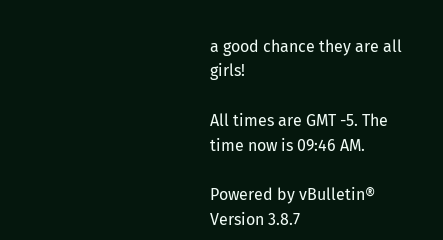a good chance they are all girls!

All times are GMT -5. The time now is 09:46 AM.

Powered by vBulletin® Version 3.8.7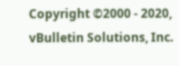Copyright ©2000 - 2020, vBulletin Solutions, Inc.